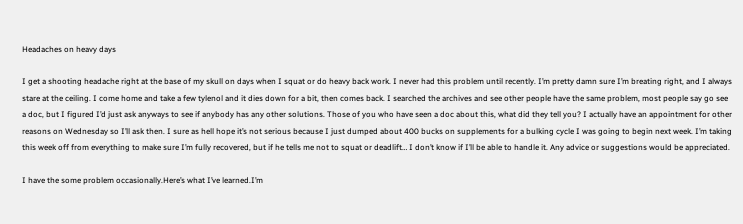Headaches on heavy days

I get a shooting headache right at the base of my skull on days when I squat or do heavy back work. I never had this problem until recently. I’m pretty damn sure I’m breating right, and I always stare at the ceiling. I come home and take a few tylenol and it dies down for a bit, then comes back. I searched the archives and see other people have the same problem, most people say go see a doc, but I figured I’d just ask anyways to see if anybody has any other solutions. Those of you who have seen a doc about this, what did they tell you? I actually have an appointment for other reasons on Wednesday so I’ll ask then. I sure as hell hope it’s not serious because I just dumped about 400 bucks on supplements for a bulking cycle I was going to begin next week. I’m taking this week off from everything to make sure I’m fully recovered, but if he tells me not to squat or deadlift… I don’t know if I’ll be able to handle it. Any advice or suggestions would be appreciated.

I have the some problem occasionally.Here’s what I’ve learned.I’m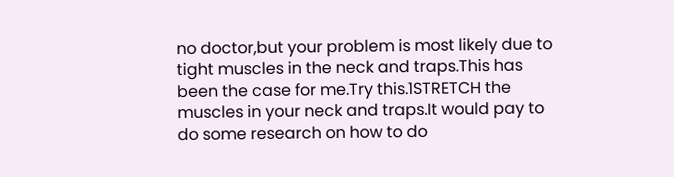no doctor,but your problem is most likely due to tight muscles in the neck and traps.This has been the case for me.Try this.1STRETCH the muscles in your neck and traps.It would pay to do some research on how to do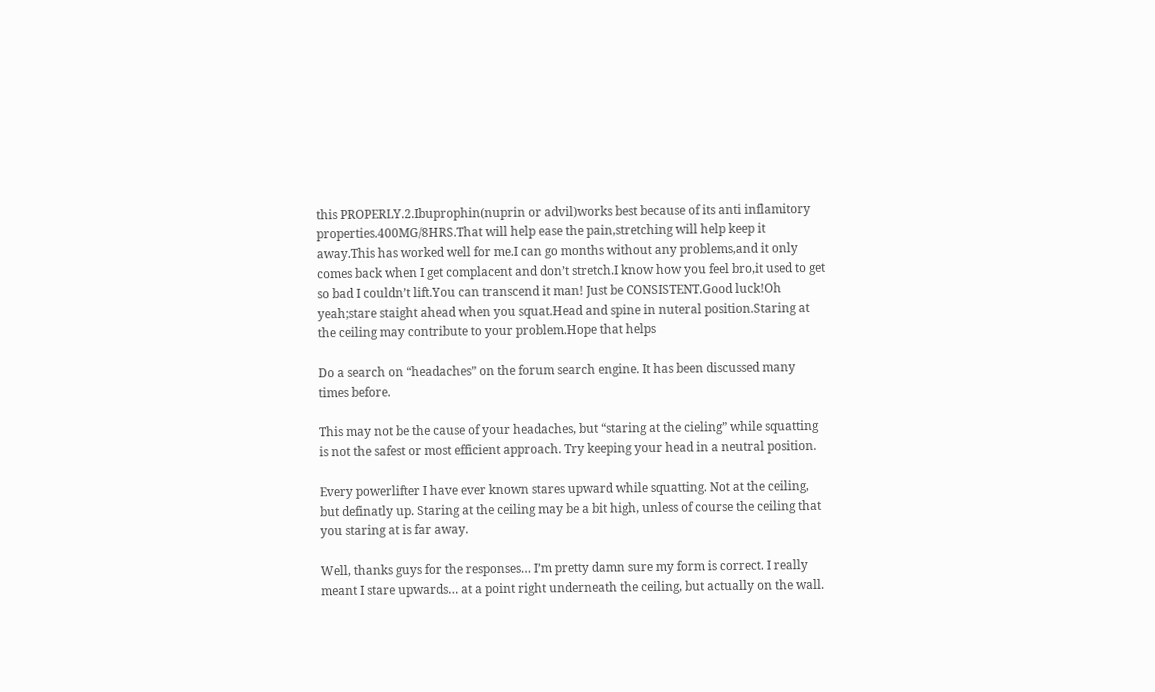this PROPERLY.2.Ibuprophin(nuprin or advil)works best because of its anti inflamitory properties.400MG/8HRS.That will help ease the pain,stretching will help keep it away.This has worked well for me.I can go months without any problems,and it only comes back when I get complacent and don’t stretch.I know how you feel bro,it used to get so bad I couldn’t lift.You can transcend it man! Just be CONSISTENT.Good luck!Oh yeah;stare staight ahead when you squat.Head and spine in nuteral position.Staring at the ceiling may contribute to your problem.Hope that helps

Do a search on “headaches” on the forum search engine. It has been discussed many times before.

This may not be the cause of your headaches, but “staring at the cieling” while squatting is not the safest or most efficient approach. Try keeping your head in a neutral position.

Every powerlifter I have ever known stares upward while squatting. Not at the ceiling, but definatly up. Staring at the ceiling may be a bit high, unless of course the ceiling that you staring at is far away.

Well, thanks guys for the responses… I’m pretty damn sure my form is correct. I really meant I stare upwards… at a point right underneath the ceiling, but actually on the wall.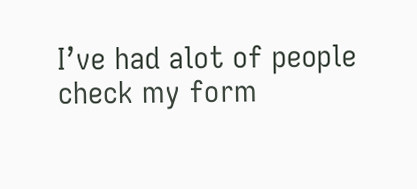I’ve had alot of people check my form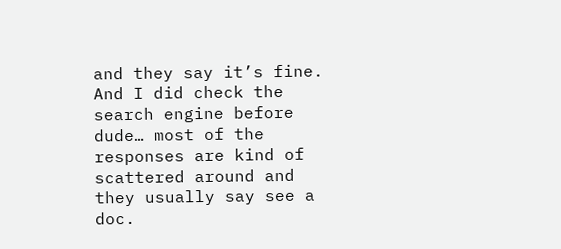and they say it’s fine. And I did check the search engine before dude… most of the responses are kind of scattered around and they usually say see a doc.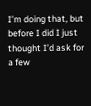I’m doing that, but before I did I just thought I’d ask for a few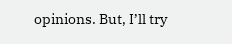opinions. But, I’ll try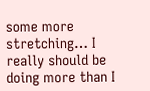some more stretching… I really should be doing more than I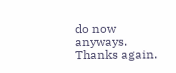do now anyways. Thanks again.